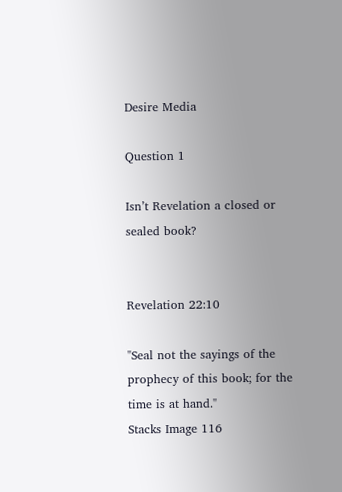Desire Media

Question 1

Isn’t Revelation a closed or sealed book?


Revelation 22:10

"Seal not the sayings of the prophecy of this book; for the time is at hand."
Stacks Image 116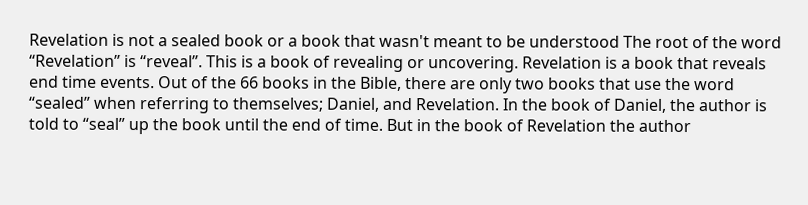Revelation is not a sealed book or a book that wasn't meant to be understood The root of the word “Revelation” is “reveal”. This is a book of revealing or uncovering. Revelation is a book that reveals end time events. Out of the 66 books in the Bible, there are only two books that use the word “sealed” when referring to themselves; Daniel, and Revelation. In the book of Daniel, the author is told to “seal” up the book until the end of time. But in the book of Revelation the author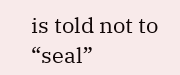is told not to “seal”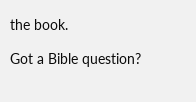the book.

Got a Bible question?